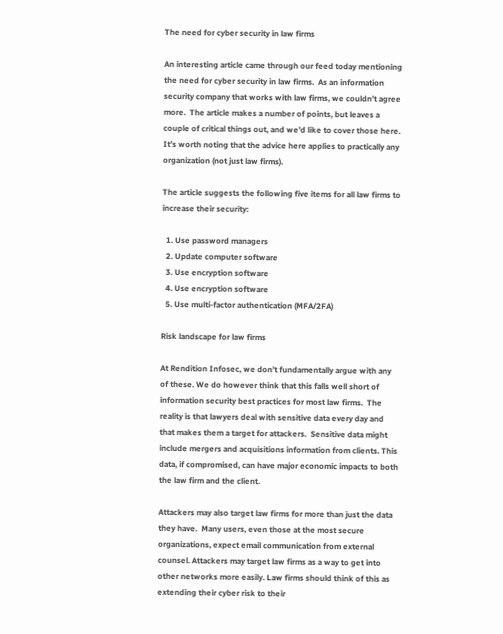The need for cyber security in law firms

An interesting article came through our feed today mentioning the need for cyber security in law firms.  As an information security company that works with law firms, we couldn’t agree more.  The article makes a number of points, but leaves a couple of critical things out, and we’d like to cover those here.  It’s worth noting that the advice here applies to practically any organization (not just law firms).

The article suggests the following five items for all law firms to increase their security:

  1. Use password managers
  2. Update computer software
  3. Use encryption software
  4. Use encryption software
  5. Use multi-factor authentication (MFA/2FA)

Risk landscape for law firms

At Rendition Infosec, we don’t fundamentally argue with any of these. We do however think that this falls well short of information security best practices for most law firms.  The reality is that lawyers deal with sensitive data every day and that makes them a target for attackers.  Sensitive data might include mergers and acquisitions information from clients. This data, if compromised, can have major economic impacts to both the law firm and the client.

Attackers may also target law firms for more than just the data they have.  Many users, even those at the most secure organizations, expect email communication from external counsel. Attackers may target law firms as a way to get into other networks more easily. Law firms should think of this as extending their cyber risk to their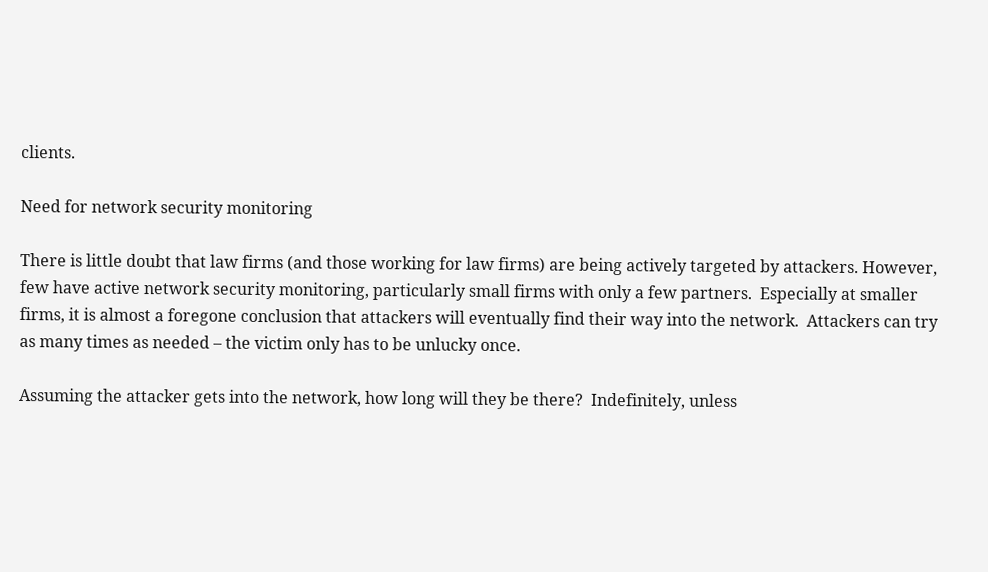clients.

Need for network security monitoring

There is little doubt that law firms (and those working for law firms) are being actively targeted by attackers. However, few have active network security monitoring, particularly small firms with only a few partners.  Especially at smaller firms, it is almost a foregone conclusion that attackers will eventually find their way into the network.  Attackers can try as many times as needed – the victim only has to be unlucky once.

Assuming the attacker gets into the network, how long will they be there?  Indefinitely, unless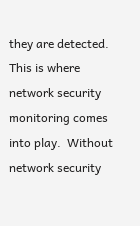they are detected. This is where network security monitoring comes into play.  Without network security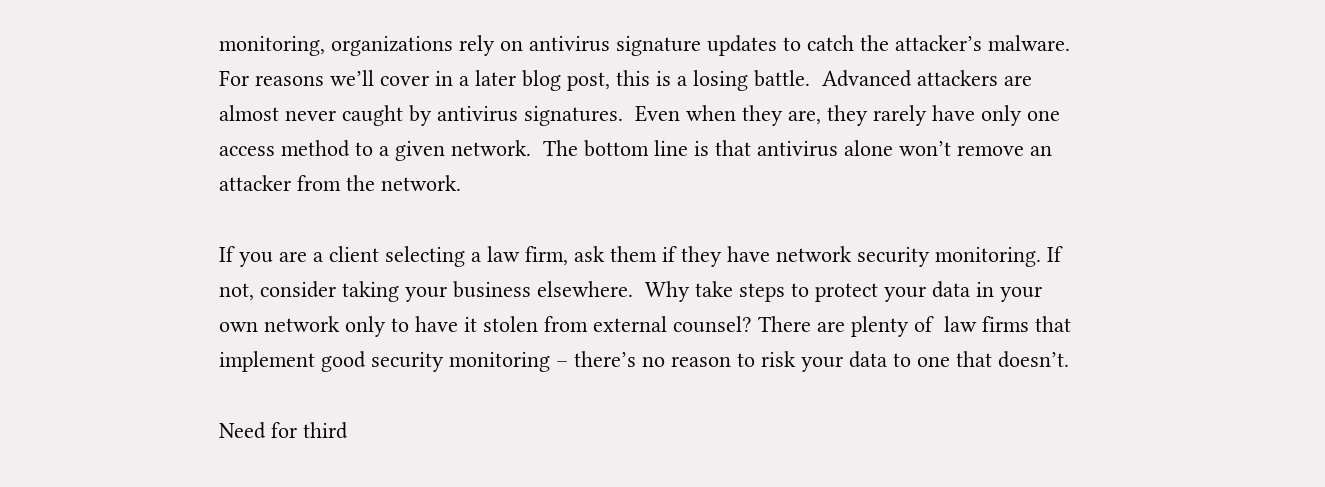monitoring, organizations rely on antivirus signature updates to catch the attacker’s malware.  For reasons we’ll cover in a later blog post, this is a losing battle.  Advanced attackers are almost never caught by antivirus signatures.  Even when they are, they rarely have only one access method to a given network.  The bottom line is that antivirus alone won’t remove an attacker from the network.

If you are a client selecting a law firm, ask them if they have network security monitoring. If not, consider taking your business elsewhere.  Why take steps to protect your data in your own network only to have it stolen from external counsel? There are plenty of  law firms that implement good security monitoring – there’s no reason to risk your data to one that doesn’t.

Need for third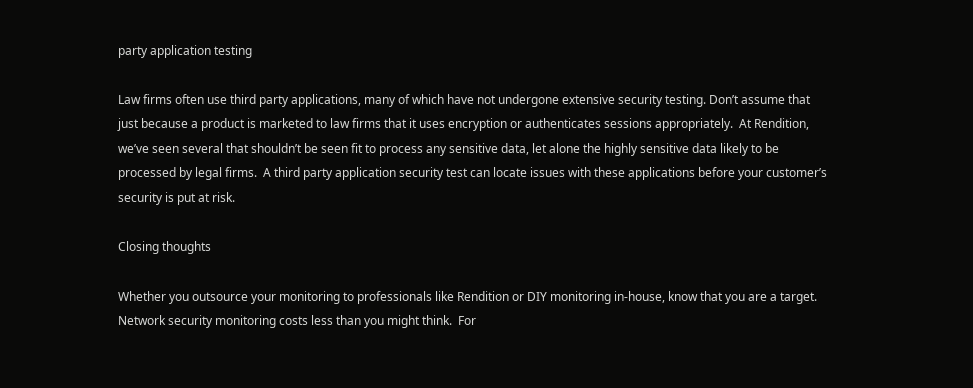party application testing

Law firms often use third party applications, many of which have not undergone extensive security testing. Don’t assume that just because a product is marketed to law firms that it uses encryption or authenticates sessions appropriately.  At Rendition, we’ve seen several that shouldn’t be seen fit to process any sensitive data, let alone the highly sensitive data likely to be processed by legal firms.  A third party application security test can locate issues with these applications before your customer’s security is put at risk.

Closing thoughts

Whether you outsource your monitoring to professionals like Rendition or DIY monitoring in-house, know that you are a target. Network security monitoring costs less than you might think.  For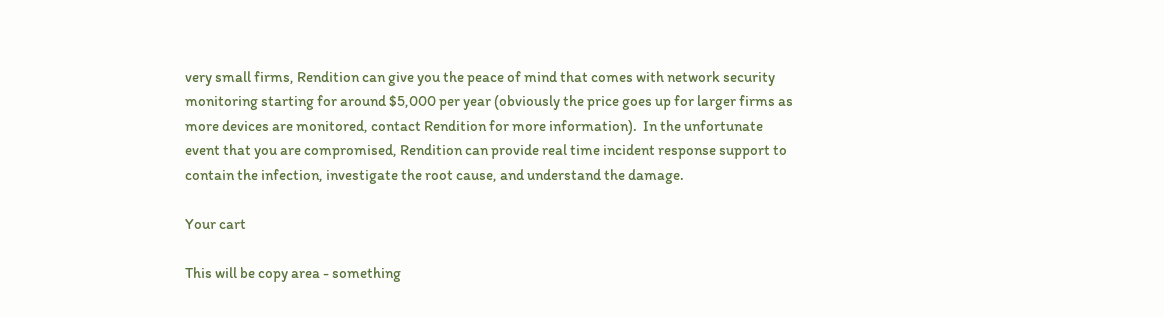very small firms, Rendition can give you the peace of mind that comes with network security monitoring starting for around $5,000 per year (obviously the price goes up for larger firms as more devices are monitored, contact Rendition for more information).  In the unfortunate event that you are compromised, Rendition can provide real time incident response support to contain the infection, investigate the root cause, and understand the damage.

Your cart

This will be copy area - something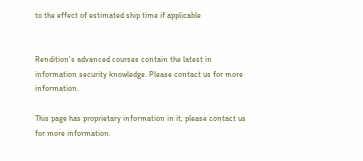to the effect of estimated ship time if applicable


Rendition's advanced courses contain the latest in information security knowledge. Please contact us for more information.

This page has proprietary information in it, please contact us for more information.